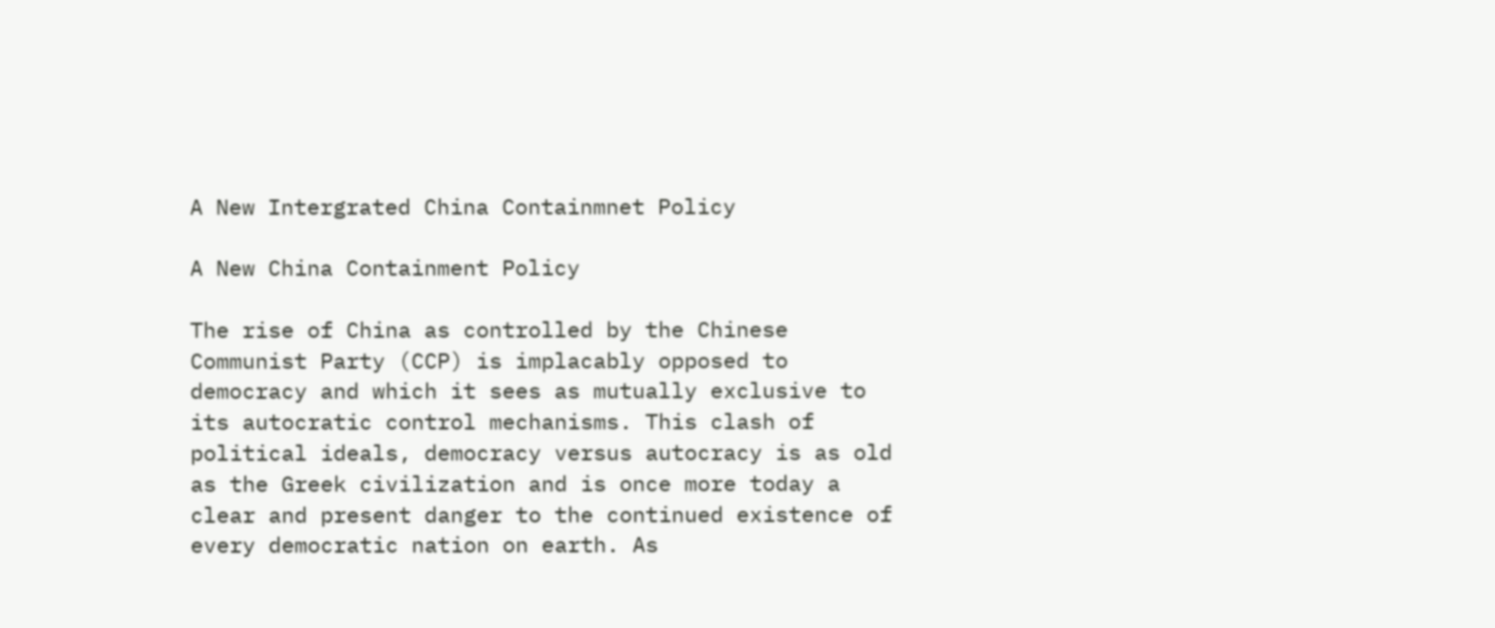A New Intergrated China Containmnet Policy

A New China Containment Policy

The rise of China as controlled by the Chinese Communist Party (CCP) is implacably opposed to democracy and which it sees as mutually exclusive to its autocratic control mechanisms. This clash of political ideals, democracy versus autocracy is as old as the Greek civilization and is once more today a clear and present danger to the continued existence of every democratic nation on earth. As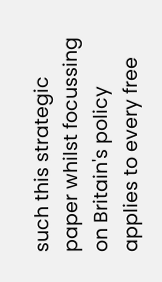such this strategic paper whilst focussing on Britain's policy applies to every free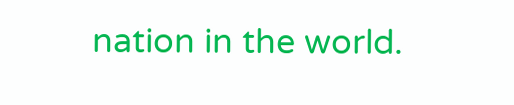nation in the world.